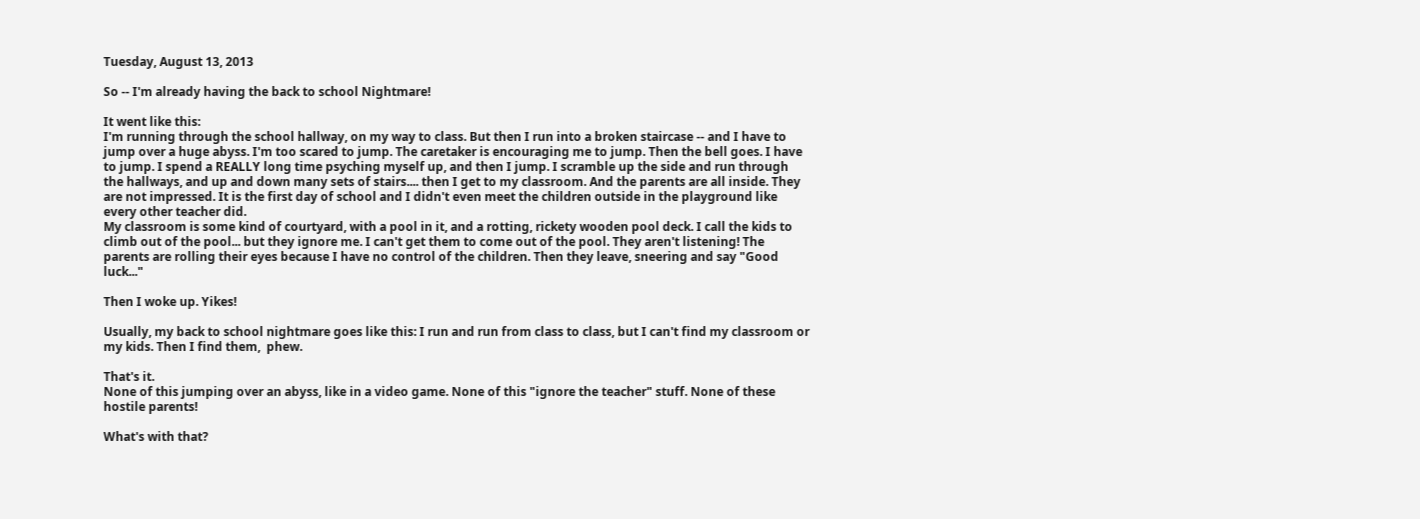Tuesday, August 13, 2013

So -- I'm already having the back to school Nightmare!

It went like this:
I'm running through the school hallway, on my way to class. But then I run into a broken staircase -- and I have to jump over a huge abyss. I'm too scared to jump. The caretaker is encouraging me to jump. Then the bell goes. I have to jump. I spend a REALLY long time psyching myself up, and then I jump. I scramble up the side and run through the hallways, and up and down many sets of stairs.... then I get to my classroom. And the parents are all inside. They are not impressed. It is the first day of school and I didn't even meet the children outside in the playground like every other teacher did.
My classroom is some kind of courtyard, with a pool in it, and a rotting, rickety wooden pool deck. I call the kids to climb out of the pool... but they ignore me. I can't get them to come out of the pool. They aren't listening! The parents are rolling their eyes because I have no control of the children. Then they leave, sneering and say "Good luck..."

Then I woke up. Yikes!

Usually, my back to school nightmare goes like this: I run and run from class to class, but I can't find my classroom or my kids. Then I find them,  phew.

That's it.
None of this jumping over an abyss, like in a video game. None of this "ignore the teacher" stuff. None of these hostile parents!

What's with that?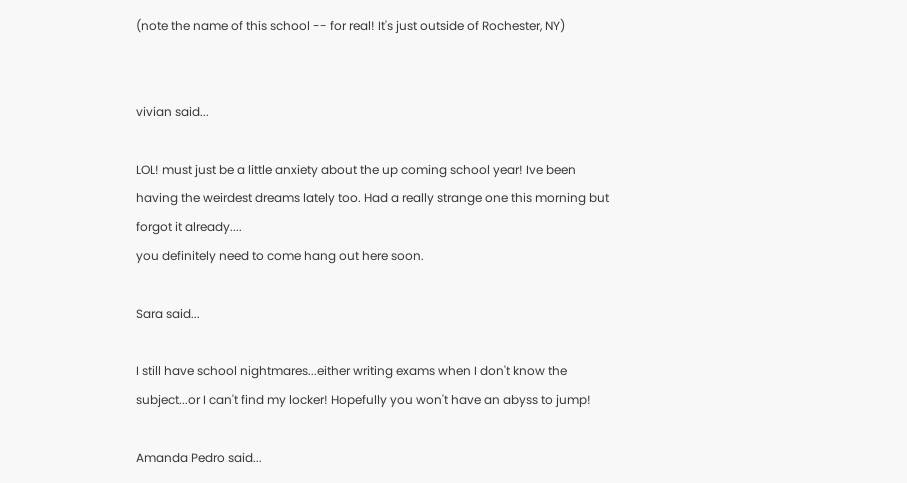(note the name of this school -- for real! It's just outside of Rochester, NY)


vivian said...

LOL! must just be a little anxiety about the up coming school year! Ive been having the weirdest dreams lately too. Had a really strange one this morning but forgot it already....
you definitely need to come hang out here soon.

Sara said...

I still have school nightmares...either writing exams when I don't know the subject...or I can't find my locker! Hopefully you won't have an abyss to jump!

Amanda Pedro said...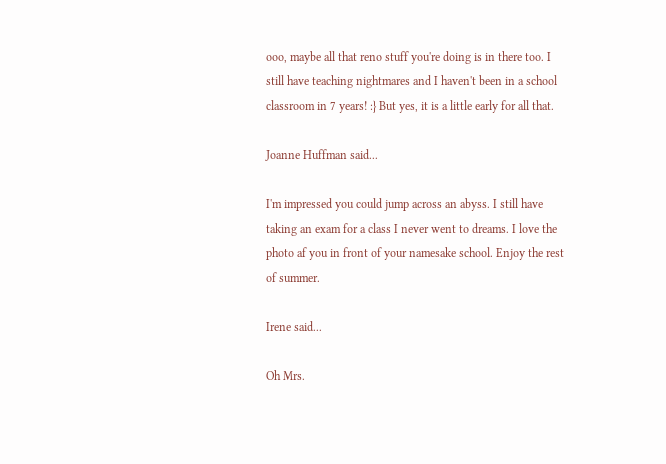ooo, maybe all that reno stuff you're doing is in there too. I still have teaching nightmares and I haven't been in a school classroom in 7 years! :} But yes, it is a little early for all that.

Joanne Huffman said...

I'm impressed you could jump across an abyss. I still have taking an exam for a class I never went to dreams. I love the photo af you in front of your namesake school. Enjoy the rest of summer.

Irene said...

Oh Mrs.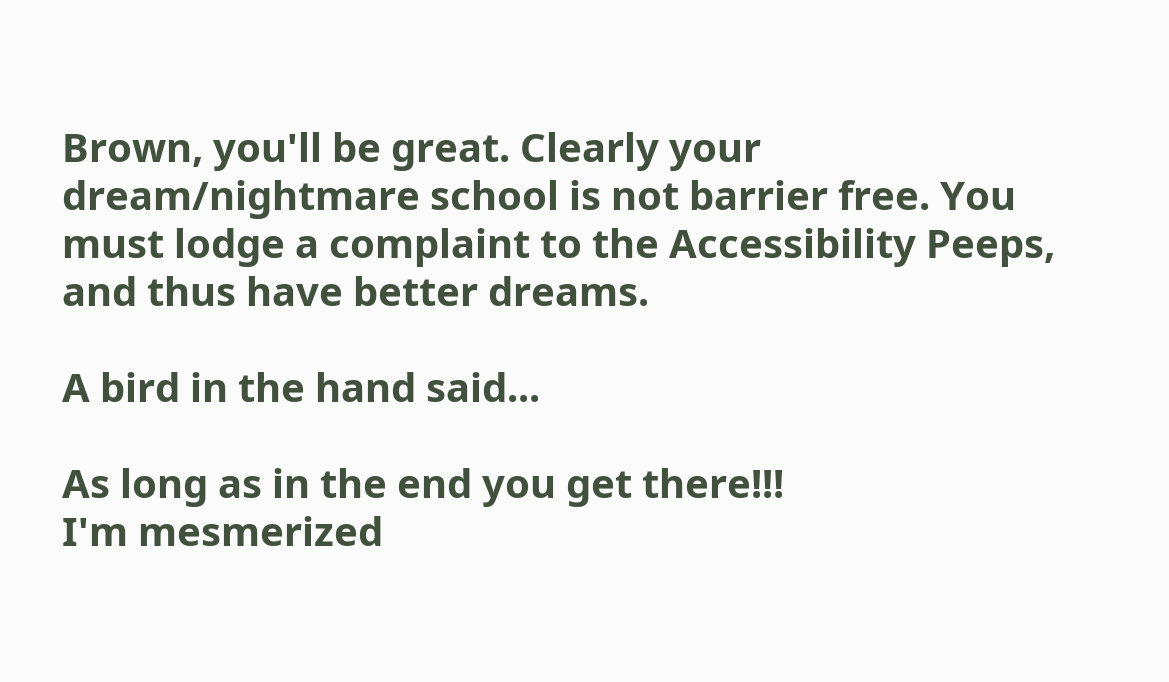Brown, you'll be great. Clearly your dream/nightmare school is not barrier free. You must lodge a complaint to the Accessibility Peeps, and thus have better dreams.

A bird in the hand said...

As long as in the end you get there!!!
I'm mesmerized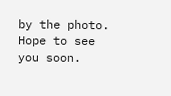by the photo.
Hope to see you soon.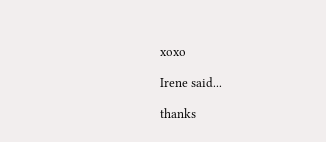xoxo

Irene said...

thanks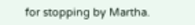for stopping by Martha.